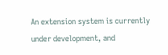An extension system is currently under development, and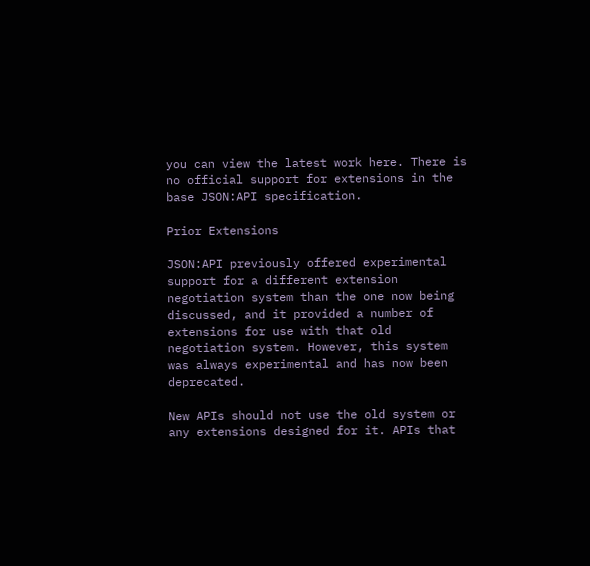you can view the latest work here. There is no official support for extensions in the base JSON:API specification.

Prior Extensions

JSON:API previously offered experimental support for a different extension negotiation system than the one now being discussed, and it provided a number of extensions for use with that old negotiation system. However, this system was always experimental and has now been deprecated.

New APIs should not use the old system or any extensions designed for it. APIs that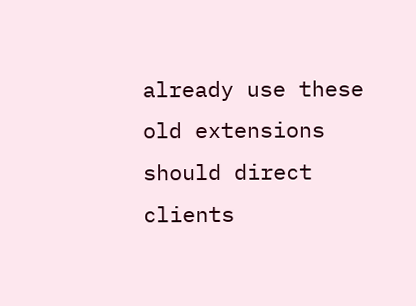already use these old extensions should direct clients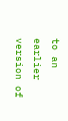to an earlier version of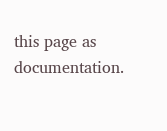this page as documentation.